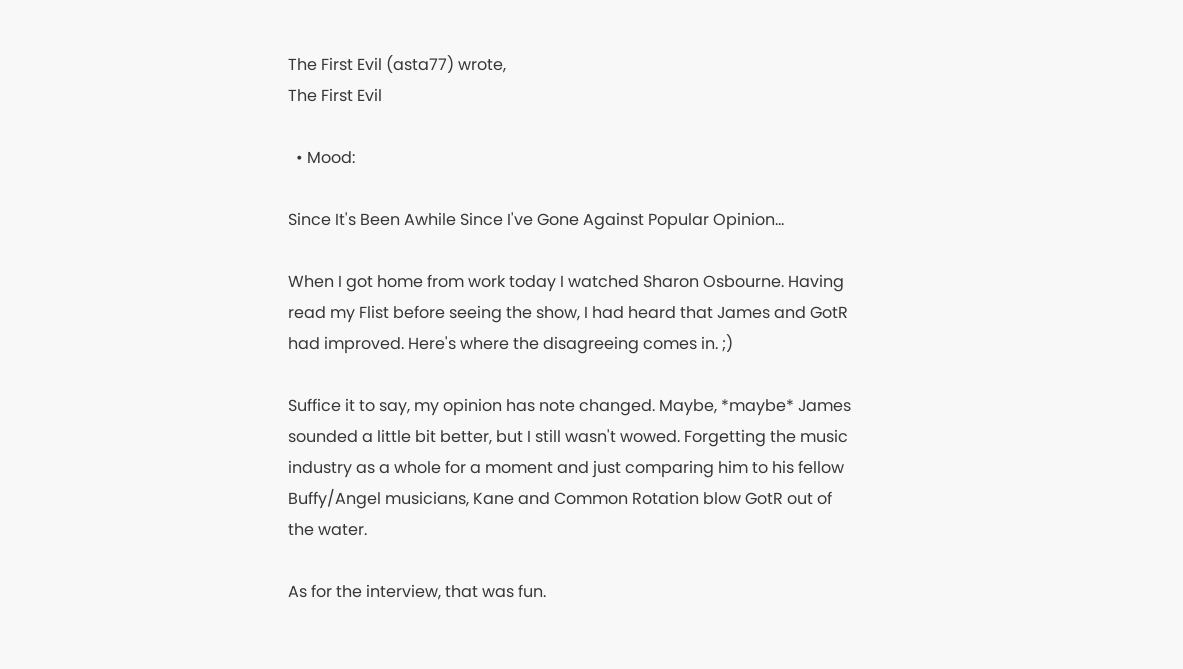The First Evil (asta77) wrote,
The First Evil

  • Mood:

Since It's Been Awhile Since I've Gone Against Popular Opinion...

When I got home from work today I watched Sharon Osbourne. Having read my Flist before seeing the show, I had heard that James and GotR had improved. Here's where the disagreeing comes in. ;)

Suffice it to say, my opinion has note changed. Maybe, *maybe* James sounded a little bit better, but I still wasn't wowed. Forgetting the music industry as a whole for a moment and just comparing him to his fellow Buffy/Angel musicians, Kane and Common Rotation blow GotR out of the water.

As for the interview, that was fun.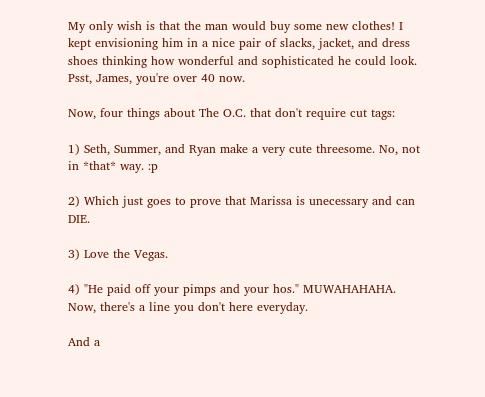My only wish is that the man would buy some new clothes! I kept envisioning him in a nice pair of slacks, jacket, and dress shoes thinking how wonderful and sophisticated he could look. Psst, James, you're over 40 now.

Now, four things about The O.C. that don't require cut tags:

1) Seth, Summer, and Ryan make a very cute threesome. No, not in *that* way. :p

2) Which just goes to prove that Marissa is unecessary and can DIE.

3) Love the Vegas.

4) "He paid off your pimps and your hos." MUWAHAHAHA. Now, there's a line you don't here everyday.

And a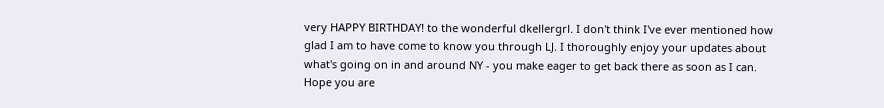very HAPPY BIRTHDAY! to the wonderful dkellergrl. I don't think I've ever mentioned how glad I am to have come to know you through LJ. I thoroughly enjoy your updates about what's going on in and around NY - you make eager to get back there as soon as I can. Hope you are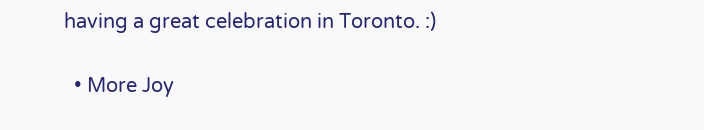having a great celebration in Toronto. :)

  • More Joy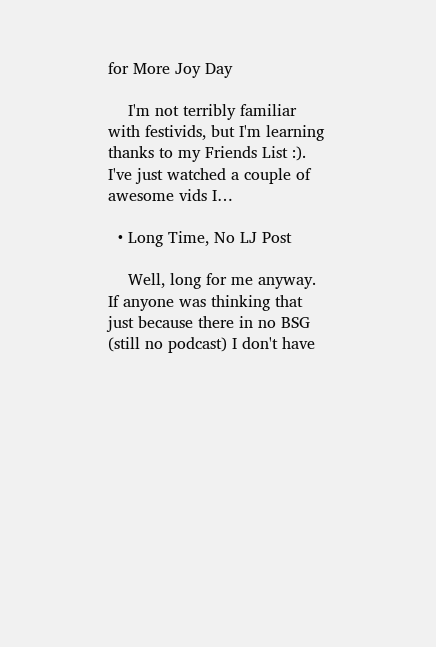for More Joy Day

    I'm not terribly familiar with festivids, but I'm learning thanks to my Friends List :). I've just watched a couple of awesome vids I…

  • Long Time, No LJ Post

    Well, long for me anyway. If anyone was thinking that just because there in no BSG (still no podcast) I don't have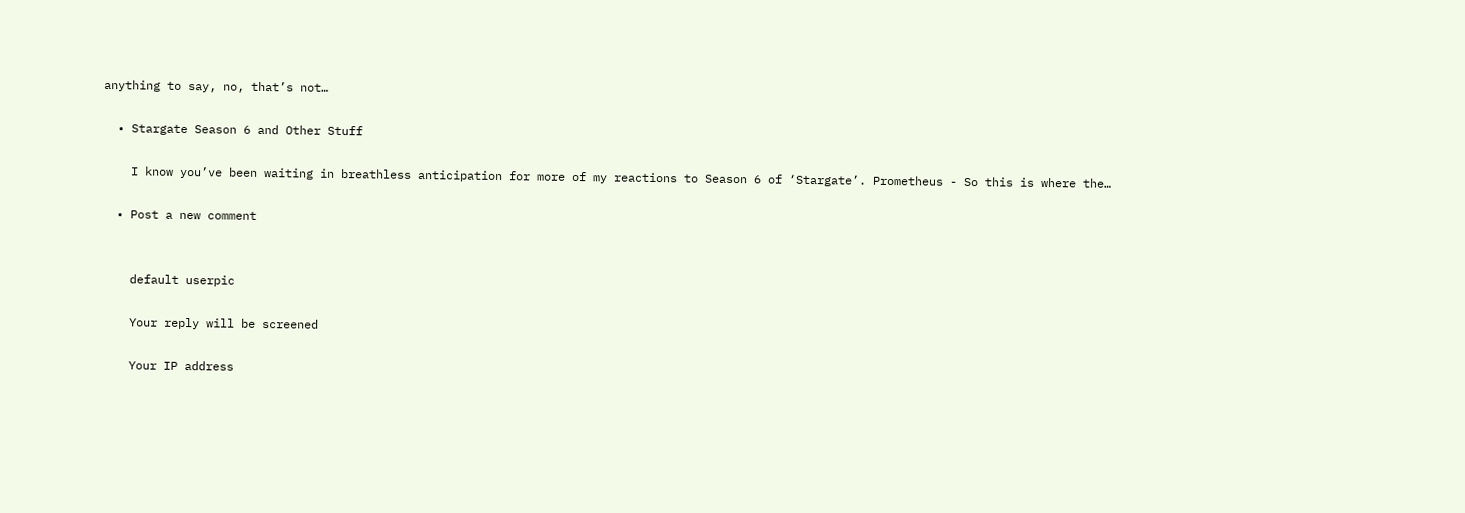anything to say, no, that’s not…

  • Stargate Season 6 and Other Stuff

    I know you’ve been waiting in breathless anticipation for more of my reactions to Season 6 of ‘Stargate’. Prometheus - So this is where the…

  • Post a new comment


    default userpic

    Your reply will be screened

    Your IP address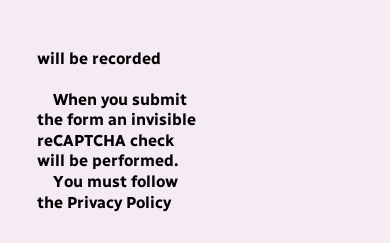will be recorded

    When you submit the form an invisible reCAPTCHA check will be performed.
    You must follow the Privacy Policy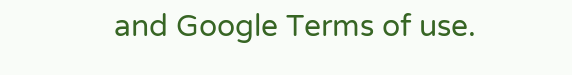and Google Terms of use.